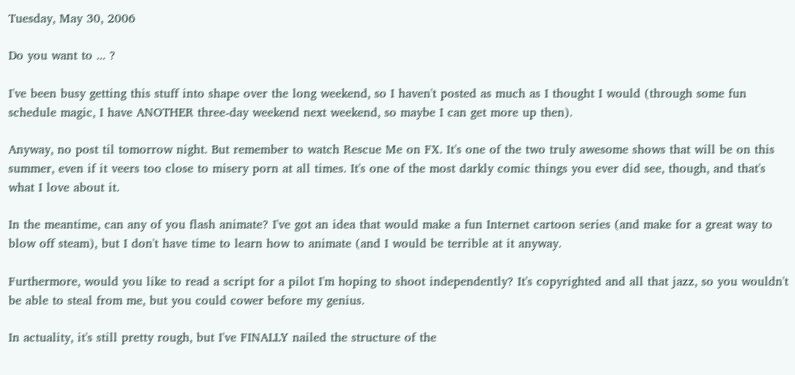Tuesday, May 30, 2006

Do you want to ... ?

I've been busy getting this stuff into shape over the long weekend, so I haven't posted as much as I thought I would (through some fun schedule magic, I have ANOTHER three-day weekend next weekend, so maybe I can get more up then).

Anyway, no post til tomorrow night. But remember to watch Rescue Me on FX. It's one of the two truly awesome shows that will be on this summer, even if it veers too close to misery porn at all times. It's one of the most darkly comic things you ever did see, though, and that's what I love about it.

In the meantime, can any of you flash animate? I've got an idea that would make a fun Internet cartoon series (and make for a great way to blow off steam), but I don't have time to learn how to animate (and I would be terrible at it anyway.

Furthermore, would you like to read a script for a pilot I'm hoping to shoot independently? It's copyrighted and all that jazz, so you wouldn't be able to steal from me, but you could cower before my genius.

In actuality, it's still pretty rough, but I've FINALLY nailed the structure of the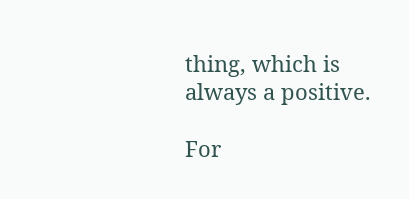thing, which is always a positive.

For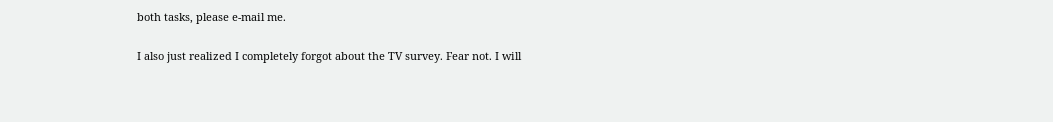both tasks, please e-mail me.

I also just realized I completely forgot about the TV survey. Fear not. I will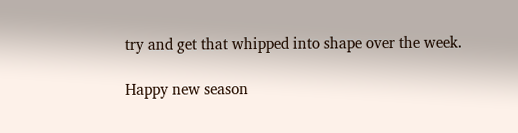try and get that whipped into shape over the week.

Happy new season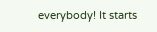everybody! It starts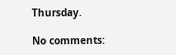Thursday.

No comments: